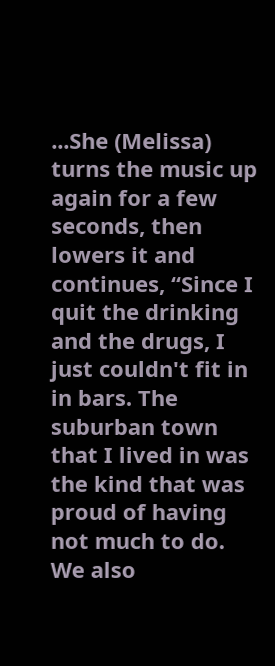...She (Melissa) turns the music up again for a few seconds, then lowers it and continues, “Since I quit the drinking and the drugs, I just couldn't fit in in bars. The suburban town that I lived in was the kind that was proud of having not much to do. We also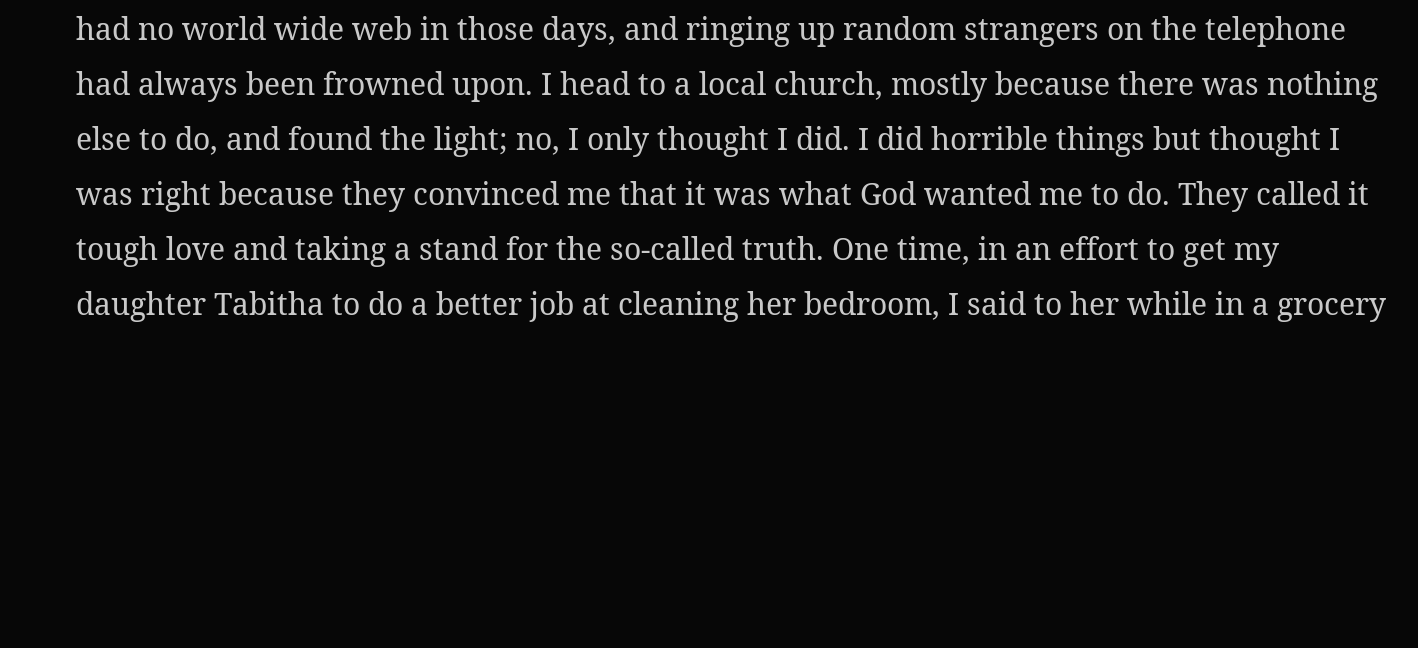had no world wide web in those days, and ringing up random strangers on the telephone had always been frowned upon. I head to a local church, mostly because there was nothing else to do, and found the light; no, I only thought I did. I did horrible things but thought I was right because they convinced me that it was what God wanted me to do. They called it tough love and taking a stand for the so-called truth. One time, in an effort to get my daughter Tabitha to do a better job at cleaning her bedroom, I said to her while in a grocery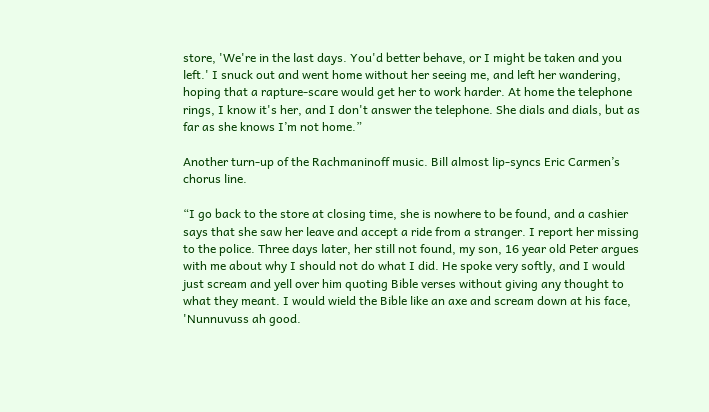store, 'We're in the last days. You'd better behave, or I might be taken and you left.' I snuck out and went home without her seeing me, and left her wandering, hoping that a rapture-scare would get her to work harder. At home the telephone rings, I know it's her, and I don't answer the telephone. She dials and dials, but as far as she knows I’m not home.”

Another turn-up of the Rachmaninoff music. Bill almost lip-syncs Eric Carmen’s chorus line.

“I go back to the store at closing time, she is nowhere to be found, and a cashier says that she saw her leave and accept a ride from a stranger. I report her missing to the police. Three days later, her still not found, my son, 16 year old Peter argues with me about why I should not do what I did. He spoke very softly, and I would just scream and yell over him quoting Bible verses without giving any thought to what they meant. I would wield the Bible like an axe and scream down at his face, 'Nunnuvuss ah good.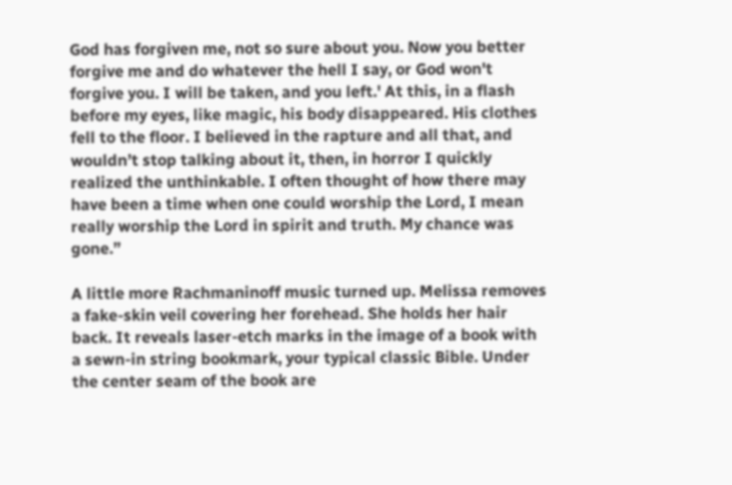God has forgiven me, not so sure about you. Now you better forgive me and do whatever the hell I say, or God won't forgive you. I will be taken, and you left.' At this, in a flash before my eyes, like magic, his body disappeared. His clothes fell to the floor. I believed in the rapture and all that, and wouldn’t stop talking about it, then, in horror I quickly realized the unthinkable. I often thought of how there may have been a time when one could worship the Lord, I mean really worship the Lord in spirit and truth. My chance was gone.”

A little more Rachmaninoff music turned up. Melissa removes a fake-skin veil covering her forehead. She holds her hair back. It reveals laser-etch marks in the image of a book with a sewn-in string bookmark, your typical classic Bible. Under the center seam of the book are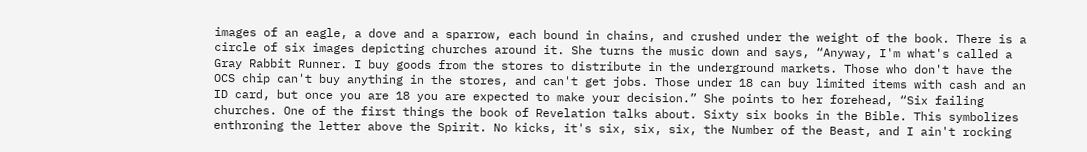images of an eagle, a dove and a sparrow, each bound in chains, and crushed under the weight of the book. There is a circle of six images depicting churches around it. She turns the music down and says, “Anyway, I'm what's called a Gray Rabbit Runner. I buy goods from the stores to distribute in the underground markets. Those who don't have the OCS chip can't buy anything in the stores, and can't get jobs. Those under 18 can buy limited items with cash and an ID card, but once you are 18 you are expected to make your decision.” She points to her forehead, “Six failing churches. One of the first things the book of Revelation talks about. Sixty six books in the Bible. This symbolizes enthroning the letter above the Spirit. No kicks, it's six, six, six, the Number of the Beast, and I ain't rocking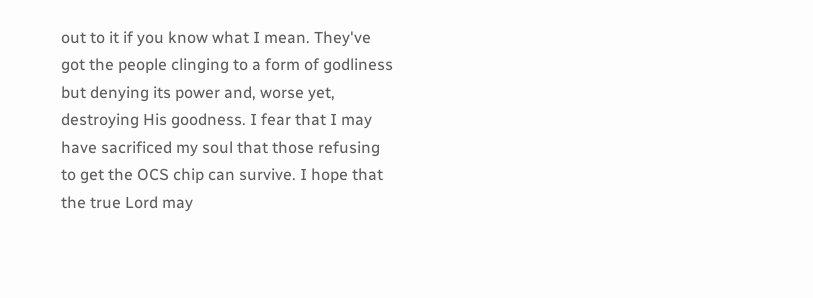out to it if you know what I mean. They've got the people clinging to a form of godliness but denying its power and, worse yet, destroying His goodness. I fear that I may have sacrificed my soul that those refusing to get the OCS chip can survive. I hope that the true Lord may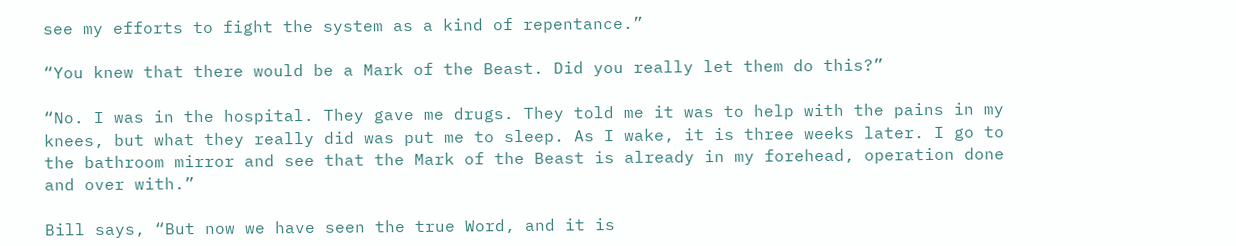see my efforts to fight the system as a kind of repentance.”

“You knew that there would be a Mark of the Beast. Did you really let them do this?”

“No. I was in the hospital. They gave me drugs. They told me it was to help with the pains in my knees, but what they really did was put me to sleep. As I wake, it is three weeks later. I go to the bathroom mirror and see that the Mark of the Beast is already in my forehead, operation done and over with.”

Bill says, “But now we have seen the true Word, and it is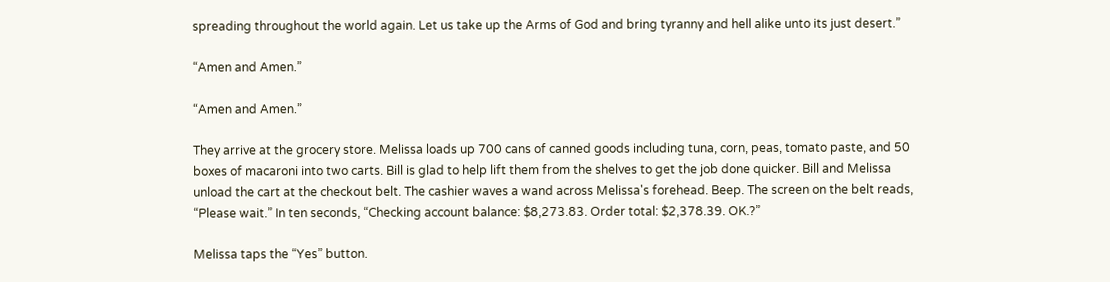spreading throughout the world again. Let us take up the Arms of God and bring tyranny and hell alike unto its just desert.”

“Amen and Amen.”

“Amen and Amen.”

They arrive at the grocery store. Melissa loads up 700 cans of canned goods including tuna, corn, peas, tomato paste, and 50 boxes of macaroni into two carts. Bill is glad to help lift them from the shelves to get the job done quicker. Bill and Melissa unload the cart at the checkout belt. The cashier waves a wand across Melissa's forehead. Beep. The screen on the belt reads, “Please wait.” In ten seconds, “Checking account balance: $8,273.83. Order total: $2,378.39. OK.?”

Melissa taps the “Yes” button.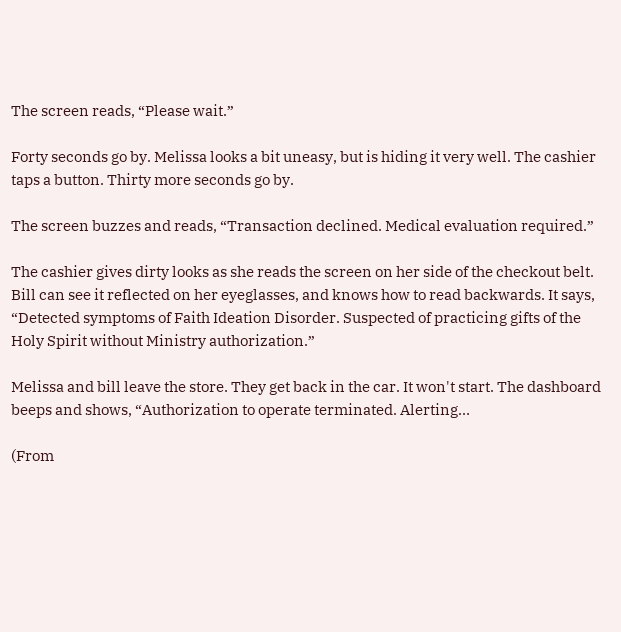The screen reads, “Please wait.”

Forty seconds go by. Melissa looks a bit uneasy, but is hiding it very well. The cashier taps a button. Thirty more seconds go by.

The screen buzzes and reads, “Transaction declined. Medical evaluation required.”

The cashier gives dirty looks as she reads the screen on her side of the checkout belt. Bill can see it reflected on her eyeglasses, and knows how to read backwards. It says, “Detected symptoms of Faith Ideation Disorder. Suspected of practicing gifts of the Holy Spirit without Ministry authorization.”

Melissa and bill leave the store. They get back in the car. It won't start. The dashboard beeps and shows, “Authorization to operate terminated. Alerting…

(From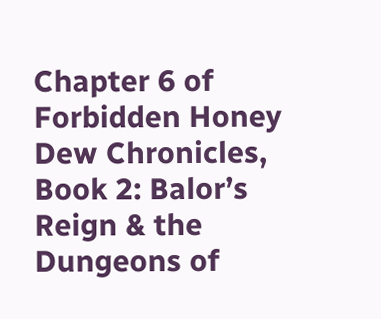Chapter 6 of Forbidden Honey Dew Chronicles, Book 2: Balor’s Reign & the Dungeons of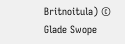Britnoitula) © Glade Swope